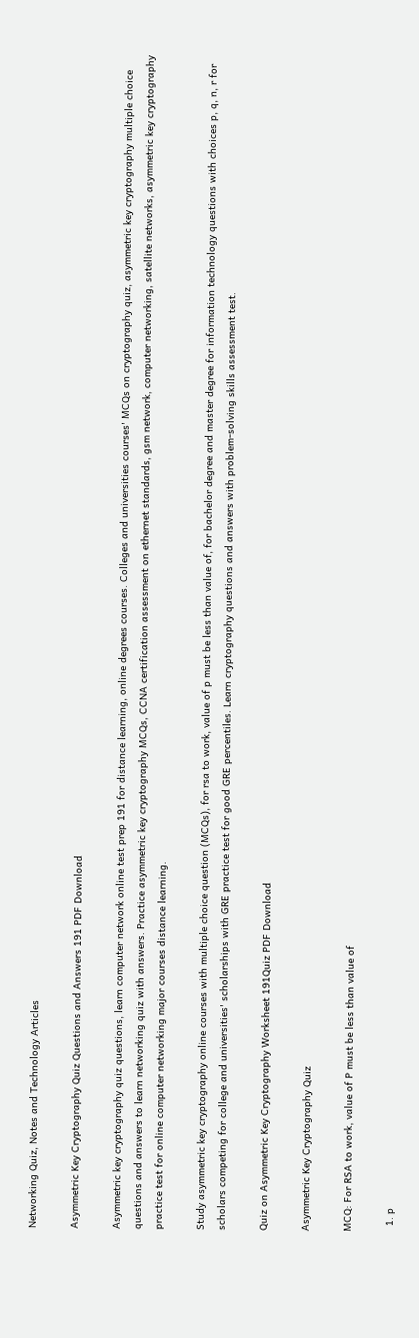Networking Quiz, Notes and Technology Articles

Asymmetric Key Cryptography Quiz Questions and Answers 191 PDF Download

Asymmetric key cryptography quiz questions, learn computer network online test prep 191 for distance learning, online degrees courses. Colleges and universities courses' MCQs on cryptography quiz, asymmetric key cryptography multiple choice questions and answers to learn networking quiz with answers. Practice asymmetric key cryptography MCQs, CCNA certification assessment on ethernet standards, gsm network, computer networking, satellite networks, asymmetric key cryptography practice test for online computer networking major courses distance learning.

Study asymmetric key cryptography online courses with multiple choice question (MCQs), for rsa to work, value of p must be less than value of, for bachelor degree and master degree for information technology questions with choices p, q, n, r for scholars competing for college and universities' scholarships with GRE practice test for good GRE percentiles. Learn cryptography questions and answers with problem-solving skills assessment test.

Quiz on Asymmetric Key Cryptography Worksheet 191Quiz PDF Download

Asymmetric Key Cryptography Quiz

MCQ: For RSA to work, value of P must be less than value of

  1. p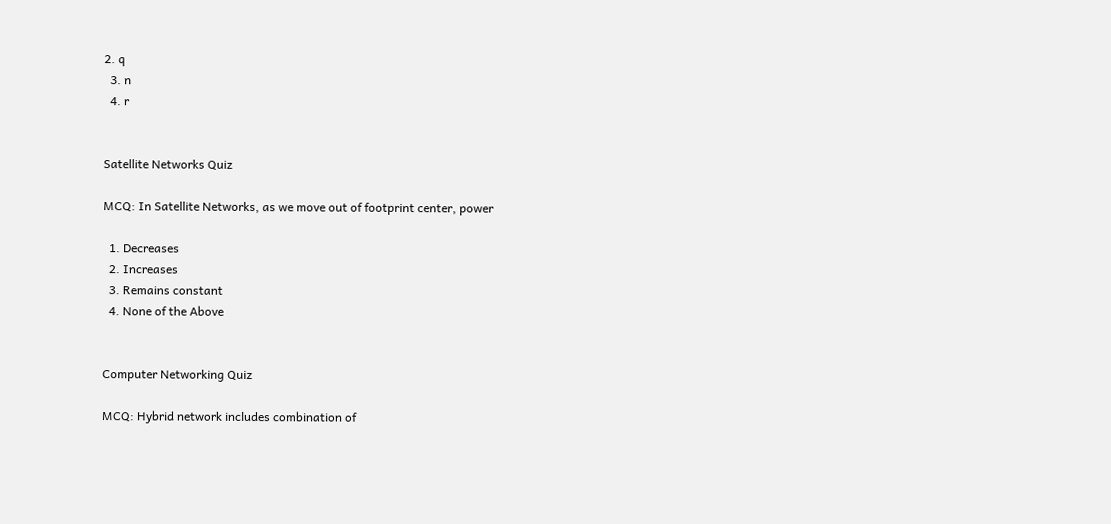2. q
  3. n
  4. r


Satellite Networks Quiz

MCQ: In Satellite Networks, as we move out of footprint center, power

  1. Decreases
  2. Increases
  3. Remains constant
  4. None of the Above


Computer Networking Quiz

MCQ: Hybrid network includes combination of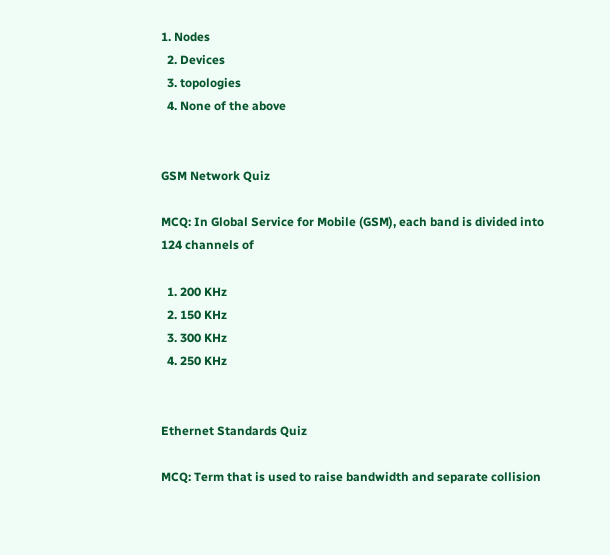1. Nodes
  2. Devices
  3. topologies
  4. None of the above


GSM Network Quiz

MCQ: In Global Service for Mobile (GSM), each band is divided into 124 channels of

  1. 200 KHz
  2. 150 KHz
  3. 300 KHz
  4. 250 KHz


Ethernet Standards Quiz

MCQ: Term that is used to raise bandwidth and separate collision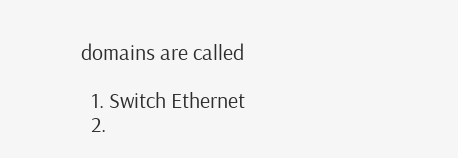domains are called

  1. Switch Ethernet
  2.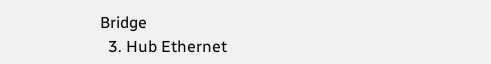Bridge
  3. Hub Ethernet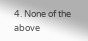4. None of the above